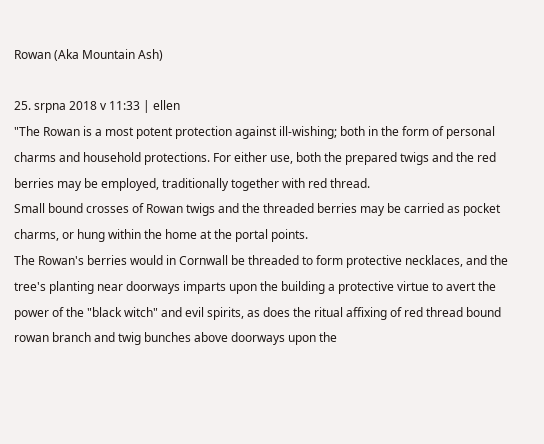Rowan (Aka Mountain Ash)

25. srpna 2018 v 11:33 | ellen
"The Rowan is a most potent protection against ill-wishing; both in the form of personal charms and household protections. For either use, both the prepared twigs and the red berries may be employed, traditionally together with red thread.
Small bound crosses of Rowan twigs and the threaded berries may be carried as pocket charms, or hung within the home at the portal points.
The Rowan's berries would in Cornwall be threaded to form protective necklaces, and the tree's planting near doorways imparts upon the building a protective virtue to avert the power of the "black witch" and evil spirits, as does the ritual affixing of red thread bound rowan branch and twig bunches above doorways upon the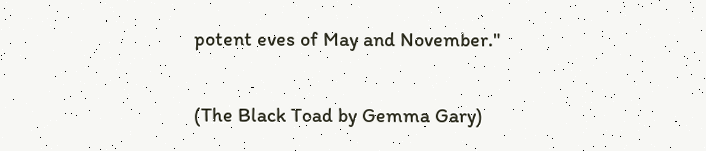potent eves of May and November."

(The Black Toad by Gemma Gary)